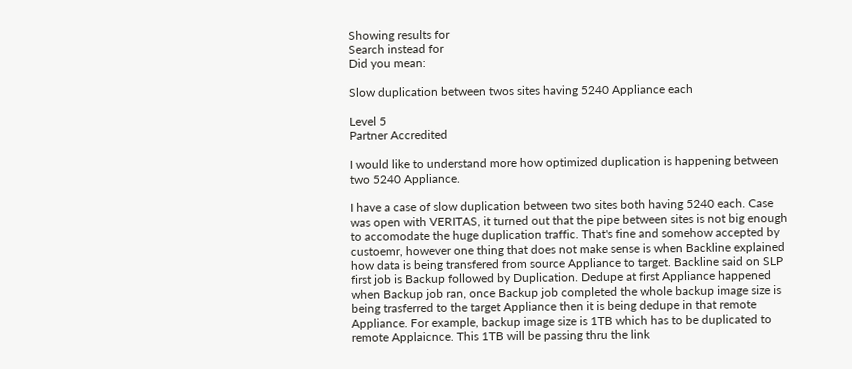Showing results for
Search instead for
Did you mean:

Slow duplication between twos sites having 5240 Appliance each

Level 5
Partner Accredited

I would like to understand more how optimized duplication is happening between two 5240 Appliance.

I have a case of slow duplication between two sites both having 5240 each. Case was open with VERITAS, it turned out that the pipe between sites is not big enough to accomodate the huge duplication traffic. That's fine and somehow accepted by custoemr, however one thing that does not make sense is when Backline explained how data is being transfered from source Appliance to target. Backline said on SLP first job is Backup followed by Duplication. Dedupe at first Appliance happened when Backup job ran, once Backup job completed the whole backup image size is being trasferred to the target Appliance then it is being dedupe in that remote Appliance. For example, backup image size is 1TB which has to be duplicated to remote Applaicnce. This 1TB will be passing thru the link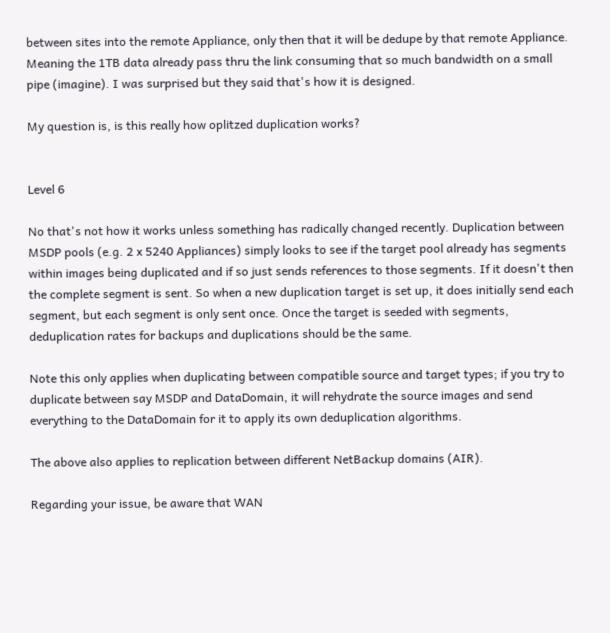between sites into the remote Appliance, only then that it will be dedupe by that remote Appliance. Meaning the 1TB data already pass thru the link consuming that so much bandwidth on a small pipe (imagine). I was surprised but they said that's how it is designed.

My question is, is this really how oplitzed duplication works?


Level 6

No that's not how it works unless something has radically changed recently. Duplication between MSDP pools (e.g. 2 x 5240 Appliances) simply looks to see if the target pool already has segments within images being duplicated and if so just sends references to those segments. If it doesn't then the complete segment is sent. So when a new duplication target is set up, it does initially send each segment, but each segment is only sent once. Once the target is seeded with segments, deduplication rates for backups and duplications should be the same.

Note this only applies when duplicating between compatible source and target types; if you try to duplicate between say MSDP and DataDomain, it will rehydrate the source images and send everything to the DataDomain for it to apply its own deduplication algorithms.

The above also applies to replication between different NetBackup domains (AIR).

Regarding your issue, be aware that WAN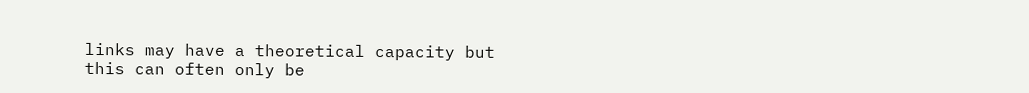links may have a theoretical capacity but this can often only be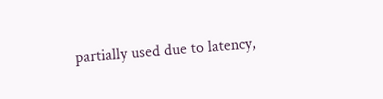partially used due to latency,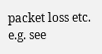packet loss etc. e.g. see